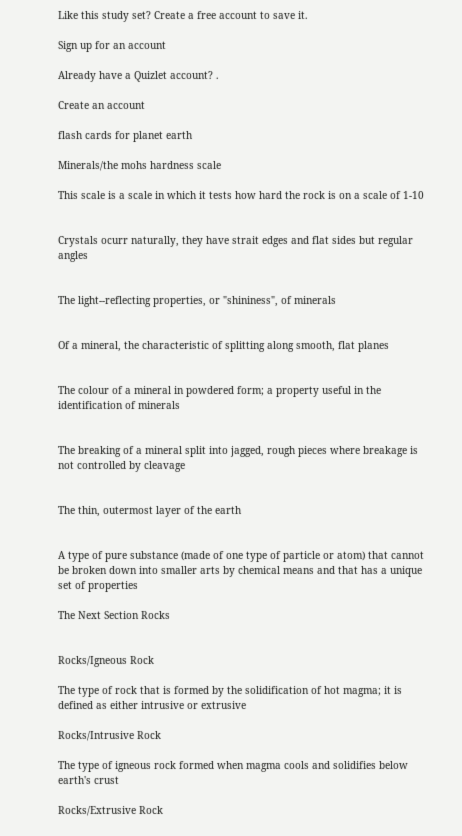Like this study set? Create a free account to save it.

Sign up for an account

Already have a Quizlet account? .

Create an account

flash cards for planet earth

Minerals/the mohs hardness scale

This scale is a scale in which it tests how hard the rock is on a scale of 1-10


Crystals ocurr naturally, they have strait edges and flat sides but regular angles


The light-‐reflecting properties, or "shininess", of minerals


Of a mineral, the characteristic of splitting along smooth, flat planes


The colour of a mineral in powdered form; a property useful in the identification of minerals


The breaking of a mineral split into jagged, rough pieces where breakage is not controlled by cleavage


The thin, outermost layer of the earth


A type of pure substance (made of one type of particle or atom) that cannot be broken down into smaller arts by chemical means and that has a unique set of properties

The Next Section Rocks


Rocks/Igneous Rock

The type of rock that is formed by the solidification of hot magma; it is defined as either intrusive or extrusive

Rocks/Intrusive Rock

The type of igneous rock formed when magma cools and solidifies below earth's crust

Rocks/Extrusive Rock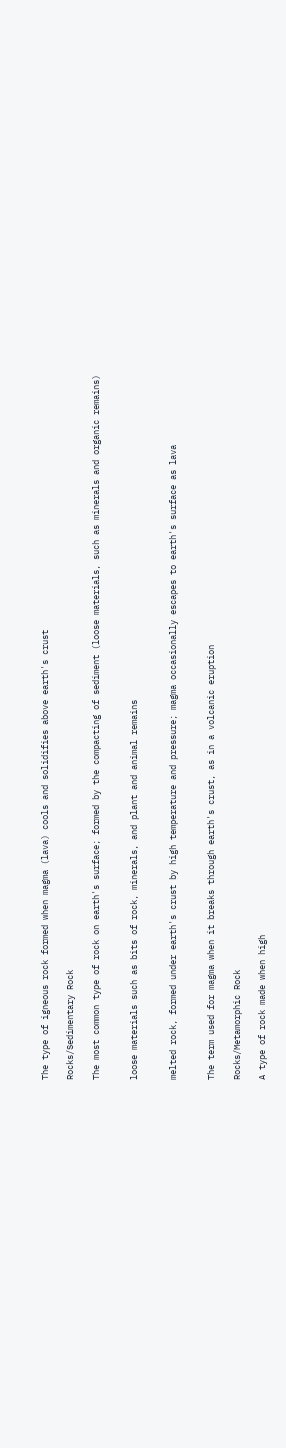The type of igneous rock formed when magma (lava) cools and solidifies above earth's crust

Rocks/Sedimentary Rock

The most common type of rock on earth's surface; formed by the compacting of sediment (loose materials, such as minerals and organic remains)


loose materials such as bits of rock, minerals, and plant and animal remains


melted rock, formed under earth's crust by high temperature and pressure; magma occasionally escapes to earth's surface as lava


The term used for magma when it breaks through earth's crust, as in a volcanic eruption

Rocks/Metamorphic Rock

A type of rock made when high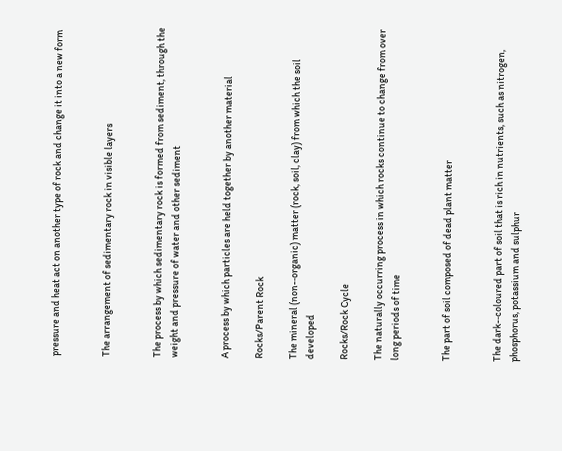pressure and heat act on another type of rock and change it into a new form


The arrangement of sedimentary rock in visible layers


The process by which sedimentary rock is formed from sediment, through the weight and pressure of water and other sediment


A process by which particles are held together by another material

Rocks/Parent Rock

The mineral (non-‐organic) matter (rock, soil, clay) from which the soil developed

Rocks/Rock Cycle

The naturally occurring process in which rocks continue to change from over long periods of time


The part of soil composed of dead plant matter


The dark-‐coloured part of soil that is rich in nutrients, such as nitrogen, phosphorus, potassium and sulphur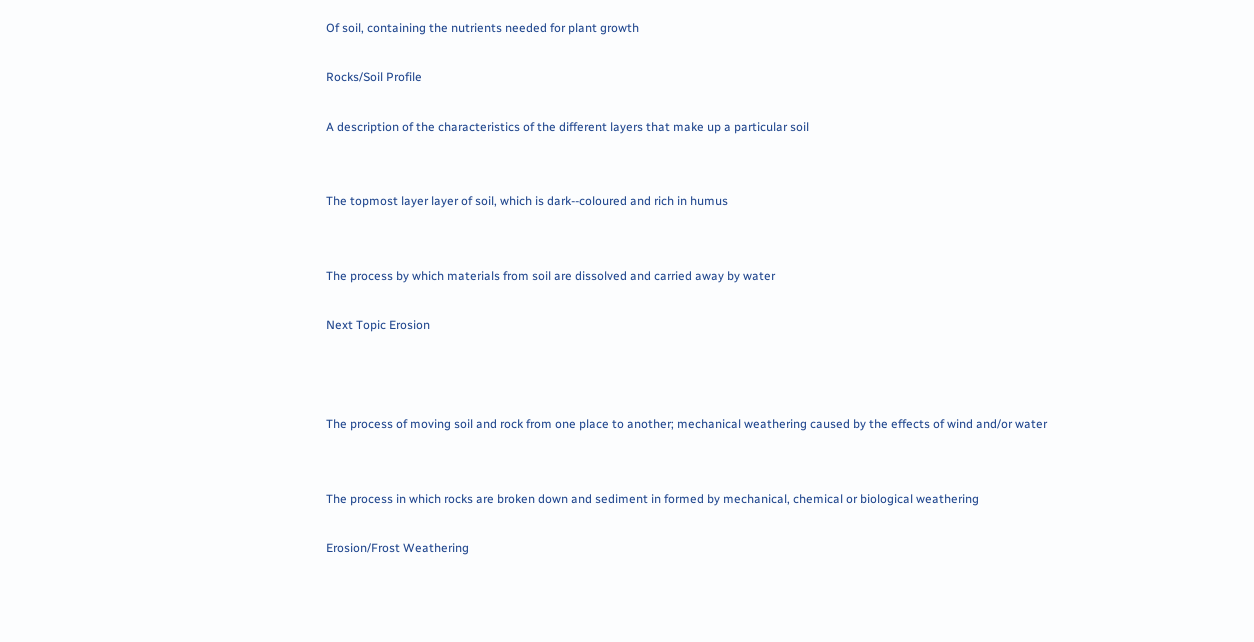Of soil, containing the nutrients needed for plant growth

Rocks/Soil Profile

A description of the characteristics of the different layers that make up a particular soil


The topmost layer layer of soil, which is dark-‐coloured and rich in humus


The process by which materials from soil are dissolved and carried away by water

Next Topic Erosion



The process of moving soil and rock from one place to another; mechanical weathering caused by the effects of wind and/or water


The process in which rocks are broken down and sediment in formed by mechanical, chemical or biological weathering

Erosion/Frost Weathering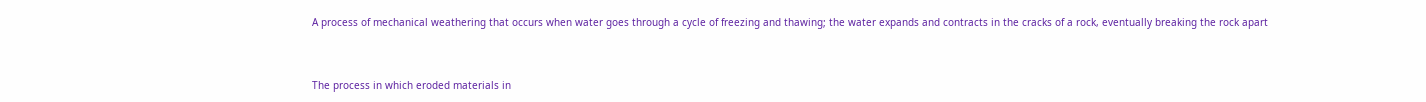A process of mechanical weathering that occurs when water goes through a cycle of freezing and thawing; the water expands and contracts in the cracks of a rock, eventually breaking the rock apart


The process in which eroded materials in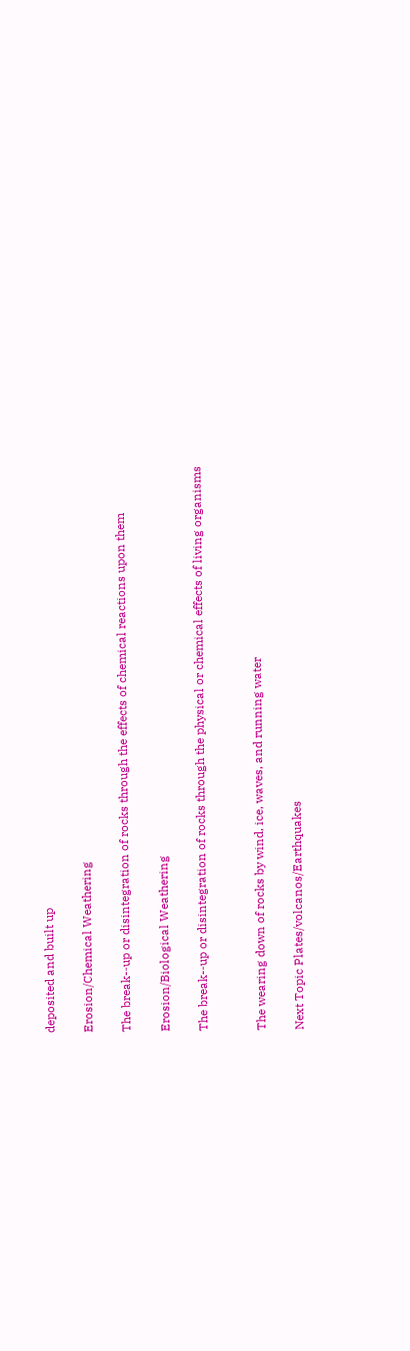deposited and built up

Erosion/Chemical Weathering

The break-‐up or disintegration of rocks through the effects of chemical reactions upon them

Erosion/Biological Weathering

The break-‐up or disintegration of rocks through the physical or chemical effects of living organisms


The wearing down of rocks by wind, ice, waves, and running water

Next Topic Plates/volcanos/Earthquakes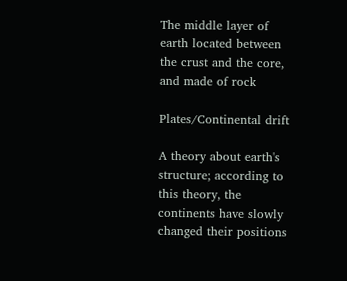The middle layer of earth located between the crust and the core, and made of rock

Plates/Continental drift

A theory about earth's structure; according to this theory, the continents have slowly changed their positions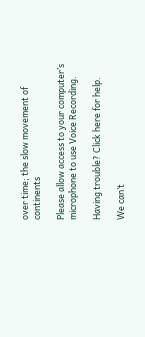over time; the slow movement of continents

Please allow access to your computer’s microphone to use Voice Recording.

Having trouble? Click here for help.

We can’t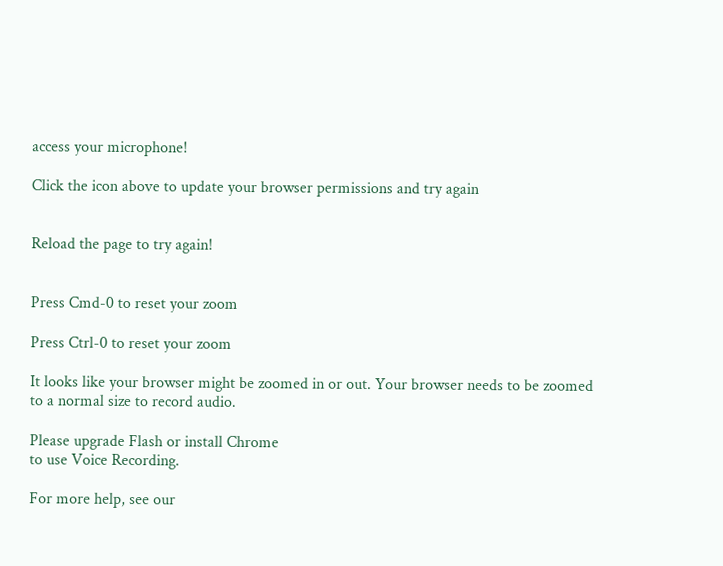access your microphone!

Click the icon above to update your browser permissions and try again


Reload the page to try again!


Press Cmd-0 to reset your zoom

Press Ctrl-0 to reset your zoom

It looks like your browser might be zoomed in or out. Your browser needs to be zoomed to a normal size to record audio.

Please upgrade Flash or install Chrome
to use Voice Recording.

For more help, see our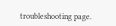troubleshooting page.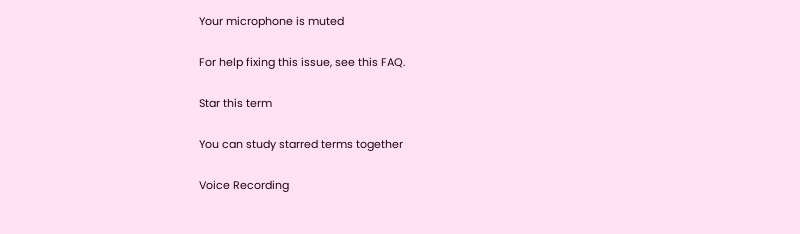Your microphone is muted

For help fixing this issue, see this FAQ.

Star this term

You can study starred terms together

Voice Recording